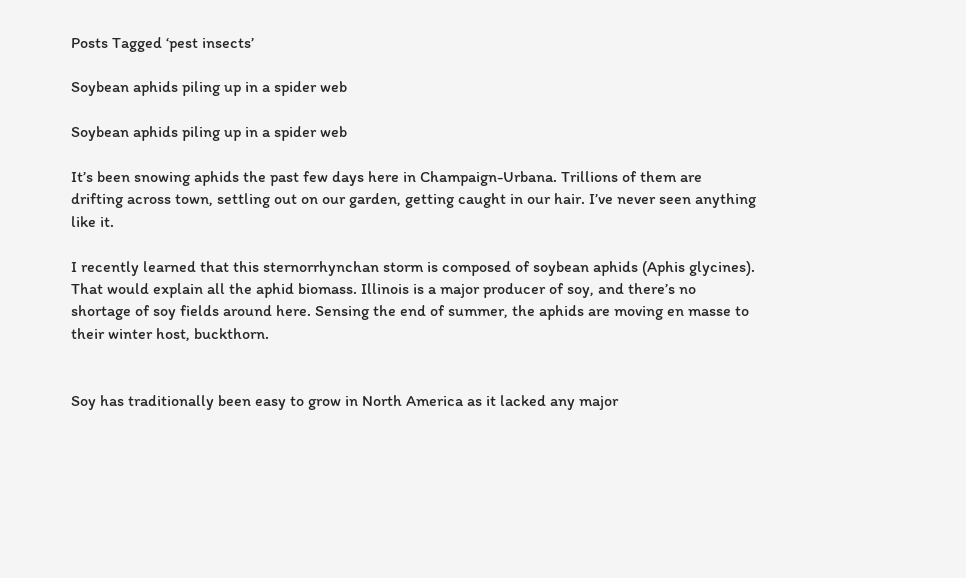Posts Tagged ‘pest insects’

Soybean aphids piling up in a spider web

Soybean aphids piling up in a spider web

It’s been snowing aphids the past few days here in Champaign-Urbana. Trillions of them are drifting across town, settling out on our garden, getting caught in our hair. I’ve never seen anything like it.

I recently learned that this sternorrhynchan storm is composed of soybean aphids (Aphis glycines). That would explain all the aphid biomass. Illinois is a major producer of soy, and there’s no shortage of soy fields around here. Sensing the end of summer, the aphids are moving en masse to their winter host, buckthorn.


Soy has traditionally been easy to grow in North America as it lacked any major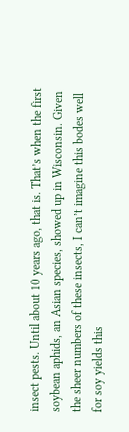insect pests. Until about 10 years ago, that is. That’s when the first soybean aphids, an Asian species, showed up in Wisconsin. Given the sheer numbers of these insects, I can’t imagine this bodes well for soy yields this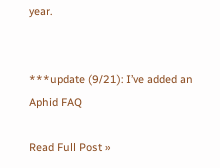year.


***update (9/21): I’ve added an Aphid FAQ

Read Full Post »